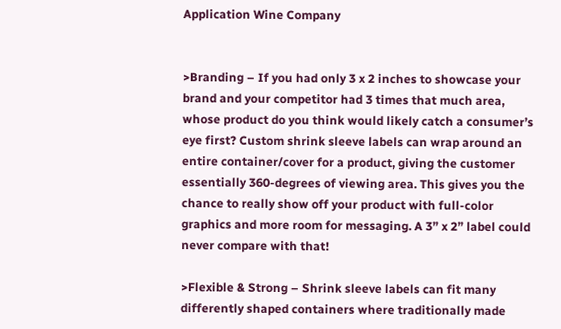Application Wine Company


>Branding – If you had only 3 x 2 inches to showcase your brand and your competitor had 3 times that much area, whose product do you think would likely catch a consumer’s eye first? Custom shrink sleeve labels can wrap around an entire container/cover for a product, giving the customer essentially 360-degrees of viewing area. This gives you the chance to really show off your product with full-color graphics and more room for messaging. A 3” x 2” label could never compare with that!

>Flexible & Strong – Shrink sleeve labels can fit many differently shaped containers where traditionally made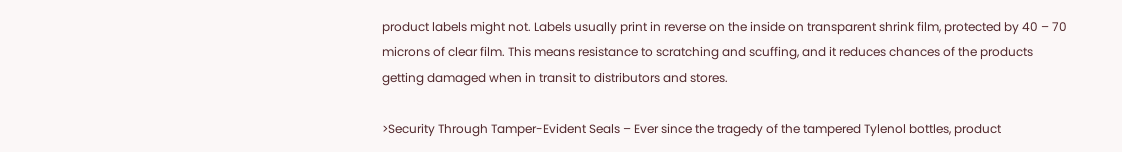product labels might not. Labels usually print in reverse on the inside on transparent shrink film, protected by 40 – 70 microns of clear film. This means resistance to scratching and scuffing, and it reduces chances of the products getting damaged when in transit to distributors and stores.

>Security Through Tamper-Evident Seals – Ever since the tragedy of the tampered Tylenol bottles, product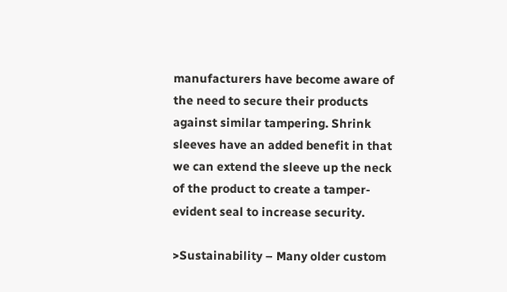manufacturers have become aware of the need to secure their products against similar tampering. Shrink sleeves have an added benefit in that we can extend the sleeve up the neck of the product to create a tamper-evident seal to increase security.

>Sustainability – Many older custom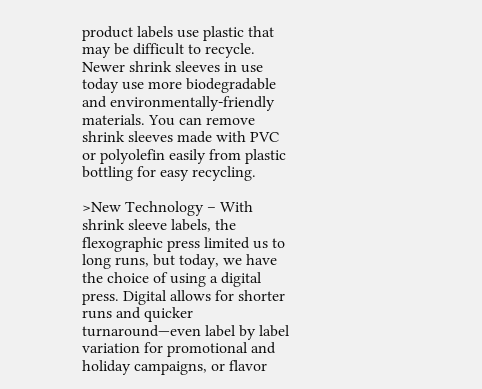product labels use plastic that may be difficult to recycle. Newer shrink sleeves in use today use more biodegradable and environmentally-friendly materials. You can remove shrink sleeves made with PVC or polyolefin easily from plastic bottling for easy recycling.

>New Technology – With shrink sleeve labels, the flexographic press limited us to long runs, but today, we have the choice of using a digital press. Digital allows for shorter runs and quicker turnaround—even label by label variation for promotional and holiday campaigns, or flavor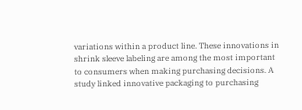variations within a product line. These innovations in shrink sleeve labeling are among the most important to consumers when making purchasing decisions. A study linked innovative packaging to purchasing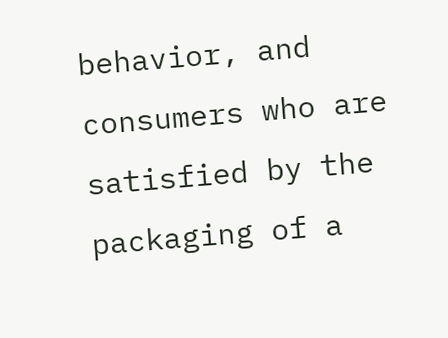behavior, and consumers who are satisfied by the packaging of a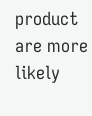product are more likely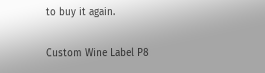to buy it again.

Custom Wine Label P8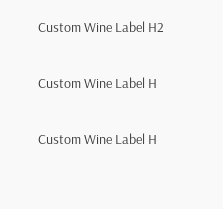Custom Wine Label H2

Custom Wine Label H

Custom Wine Label H